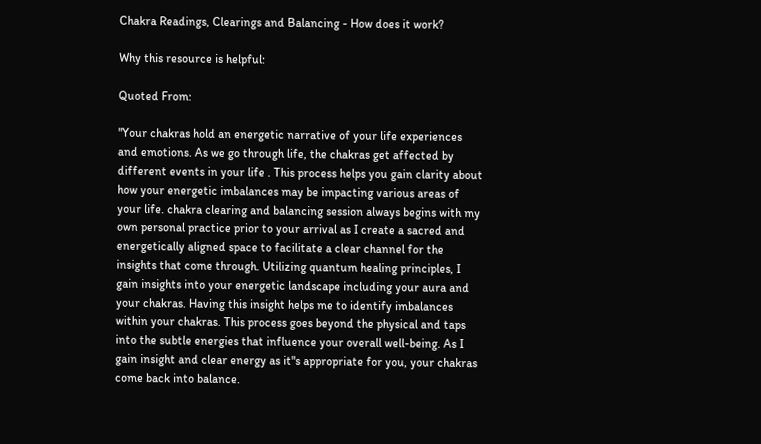Chakra Readings, Clearings and Balancing - How does it work?

Why this resource is helpful:

Quoted From:

"Your chakras hold an energetic narrative of your life experiences and emotions. As we go through life, the chakras get affected by different events in your life . This process helps you gain clarity about how your energetic imbalances may be impacting various areas of your life. chakra clearing and balancing session always begins with my own personal practice prior to your arrival as I create a sacred and energetically aligned space to facilitate a clear channel for the insights that come through. Utilizing quantum healing principles, I gain insights into your energetic landscape including your aura and your chakras. Having this insight helps me to identify imbalances within your chakras. This process goes beyond the physical and taps into the subtle energies that influence your overall well-being. As I gain insight and clear energy as it"s appropriate for you, your chakras come back into balance.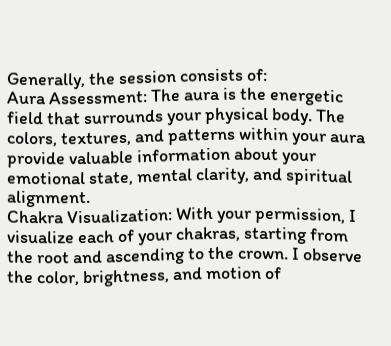Generally, the session consists of:
Aura Assessment: The aura is the energetic field that surrounds your physical body. The colors, textures, and patterns within your aura provide valuable information about your emotional state, mental clarity, and spiritual alignment.
Chakra Visualization: With your permission, I visualize each of your chakras, starting from the root and ascending to the crown. I observe the color, brightness, and motion of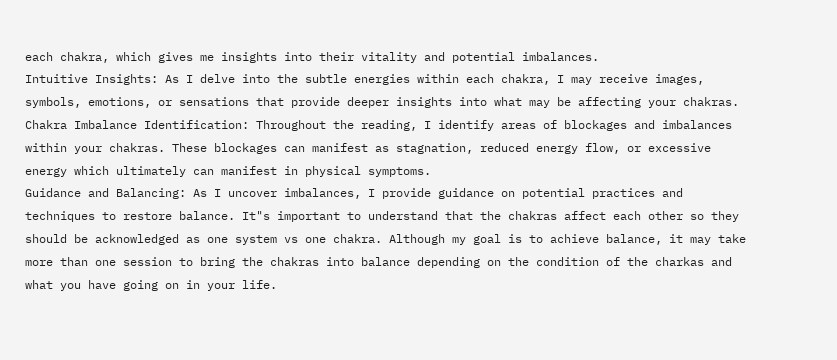each chakra, which gives me insights into their vitality and potential imbalances.
Intuitive Insights: As I delve into the subtle energies within each chakra, I may receive images, symbols, emotions, or sensations that provide deeper insights into what may be affecting your chakras.
Chakra Imbalance Identification: Throughout the reading, I identify areas of blockages and imbalances within your chakras. These blockages can manifest as stagnation, reduced energy flow, or excessive energy which ultimately can manifest in physical symptoms.
Guidance and Balancing: As I uncover imbalances, I provide guidance on potential practices and techniques to restore balance. It"s important to understand that the chakras affect each other so they should be acknowledged as one system vs one chakra. Although my goal is to achieve balance, it may take more than one session to bring the chakras into balance depending on the condition of the charkas and what you have going on in your life.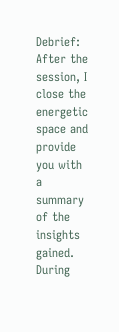Debrief: After the session, I close the energetic space and provide you with a summary of the insights gained. During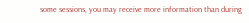some sessions, you may receive more information than during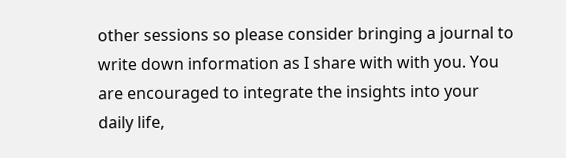other sessions so please consider bringing a journal to write down information as I share with with you. You are encouraged to integrate the insights into your daily life,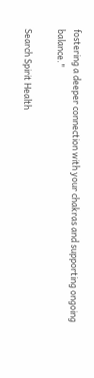fostering a deeper connection with your chakras and supporting ongoing balance."

Search Spirit Health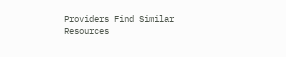Providers Find Similar Resources